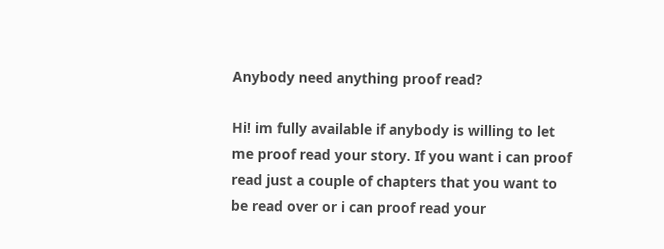Anybody need anything proof read?

Hi! im fully available if anybody is willing to let me proof read your story. If you want i can proof read just a couple of chapters that you want to be read over or i can proof read your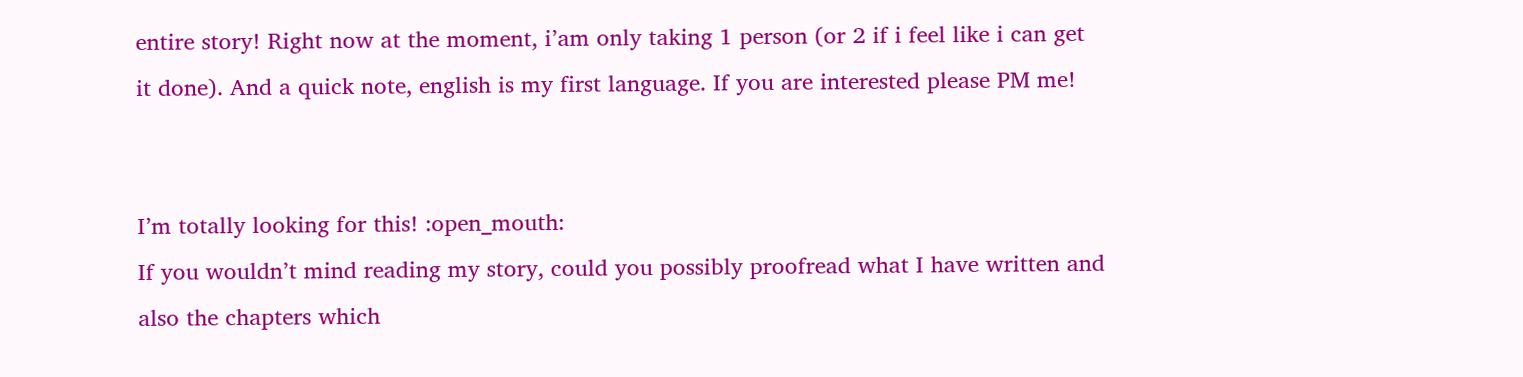entire story! Right now at the moment, i’am only taking 1 person (or 2 if i feel like i can get it done). And a quick note, english is my first language. If you are interested please PM me!


I’m totally looking for this! :open_mouth:
If you wouldn’t mind reading my story, could you possibly proofread what I have written and also the chapters which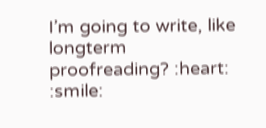I’m going to write, like longterm proofreading? :heart: :smile: